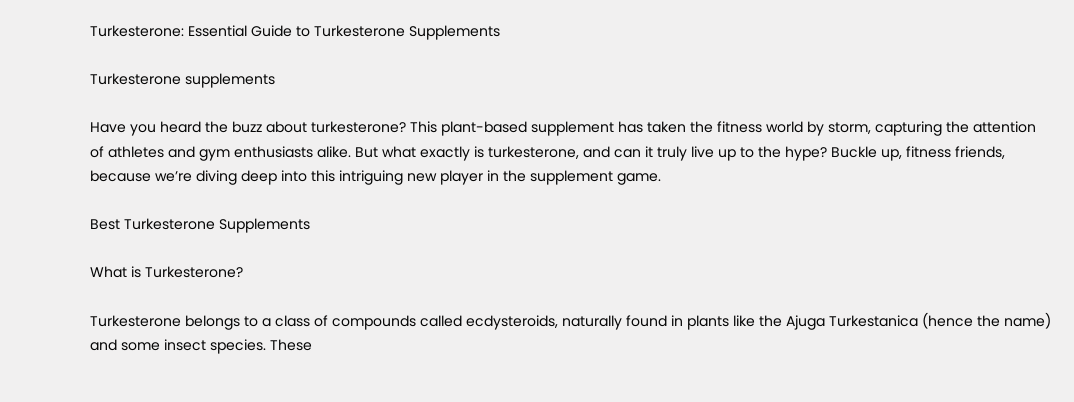Turkesterone: Essential Guide to Turkesterone Supplements

Turkesterone supplements

Have you heard the buzz about turkesterone? This plant-based supplement has taken the fitness world by storm, capturing the attention of athletes and gym enthusiasts alike. But what exactly is turkesterone, and can it truly live up to the hype? Buckle up, fitness friends, because we’re diving deep into this intriguing new player in the supplement game.

Best Turkesterone Supplements

What is Turkesterone?

Turkesterone belongs to a class of compounds called ecdysteroids, naturally found in plants like the Ajuga Turkestanica (hence the name) and some insect species. These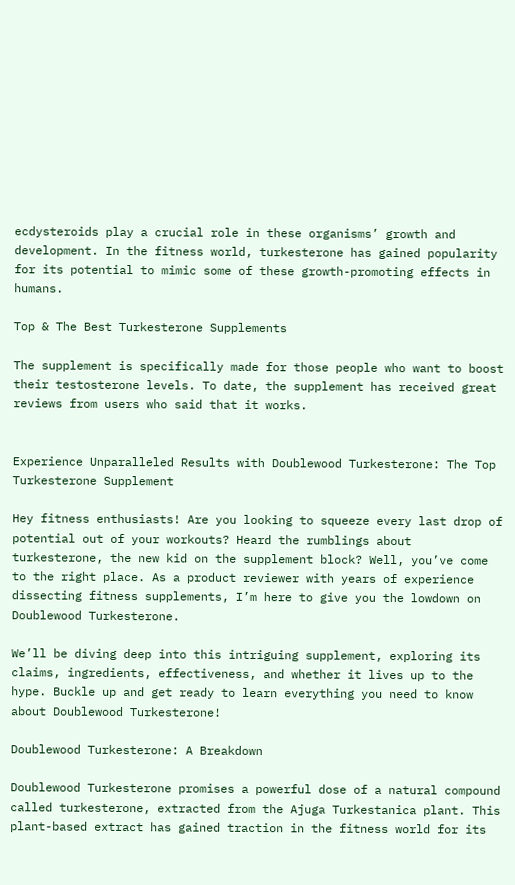ecdysteroids play a crucial role in these organisms’ growth and development. In the fitness world, turkesterone has gained popularity for its potential to mimic some of these growth-promoting effects in humans.

Top & The Best Turkesterone Supplements

The supplement is specifically made for those people who want to boost their testosterone levels. To date, the supplement has received great reviews from users who said that it works.


Experience Unparalleled Results with Doublewood Turkesterone: The Top Turkesterone Supplement

Hey fitness enthusiasts! Are you looking to squeeze every last drop of potential out of your workouts? Heard the rumblings about turkesterone, the new kid on the supplement block? Well, you’ve come to the right place. As a product reviewer with years of experience dissecting fitness supplements, I’m here to give you the lowdown on Doublewood Turkesterone.

We’ll be diving deep into this intriguing supplement, exploring its claims, ingredients, effectiveness, and whether it lives up to the hype. Buckle up and get ready to learn everything you need to know about Doublewood Turkesterone!

Doublewood Turkesterone: A Breakdown

Doublewood Turkesterone promises a powerful dose of a natural compound called turkesterone, extracted from the Ajuga Turkestanica plant. This plant-based extract has gained traction in the fitness world for its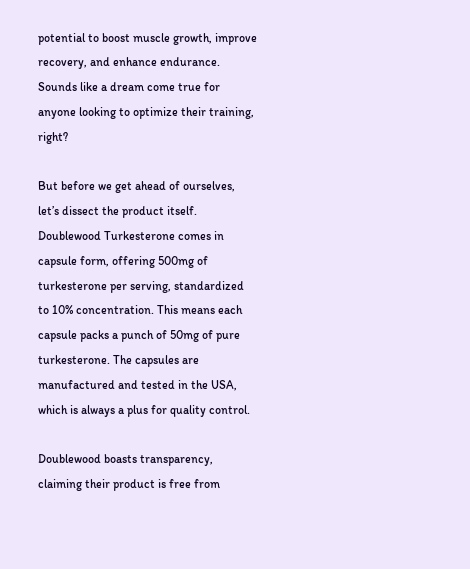potential to boost muscle growth, improve recovery, and enhance endurance. Sounds like a dream come true for anyone looking to optimize their training, right?

But before we get ahead of ourselves, let’s dissect the product itself. Doublewood Turkesterone comes in capsule form, offering 500mg of turkesterone per serving, standardized to 10% concentration. This means each capsule packs a punch of 50mg of pure turkesterone. The capsules are manufactured and tested in the USA, which is always a plus for quality control.

Doublewood boasts transparency, claiming their product is free from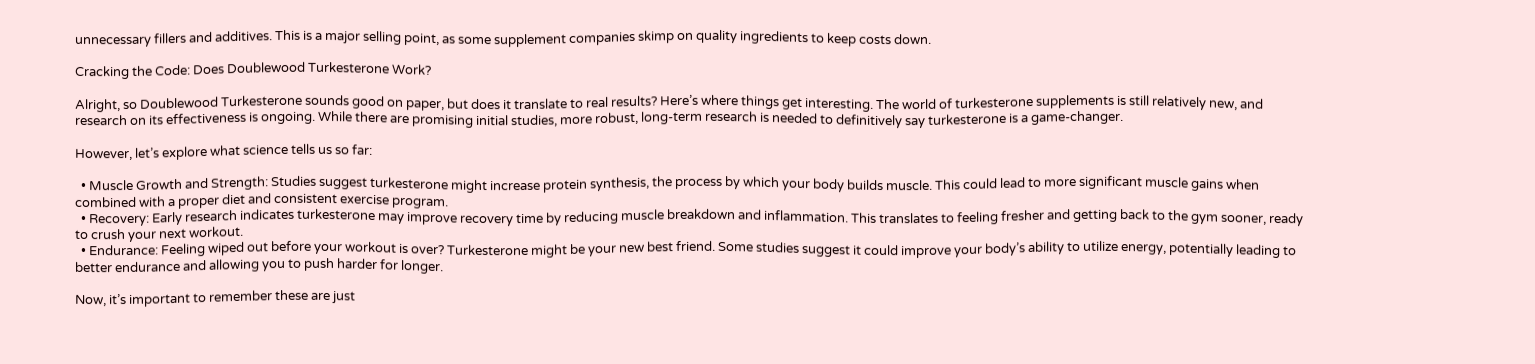unnecessary fillers and additives. This is a major selling point, as some supplement companies skimp on quality ingredients to keep costs down.

Cracking the Code: Does Doublewood Turkesterone Work?

Alright, so Doublewood Turkesterone sounds good on paper, but does it translate to real results? Here’s where things get interesting. The world of turkesterone supplements is still relatively new, and research on its effectiveness is ongoing. While there are promising initial studies, more robust, long-term research is needed to definitively say turkesterone is a game-changer.

However, let’s explore what science tells us so far:

  • Muscle Growth and Strength: Studies suggest turkesterone might increase protein synthesis, the process by which your body builds muscle. This could lead to more significant muscle gains when combined with a proper diet and consistent exercise program.
  • Recovery: Early research indicates turkesterone may improve recovery time by reducing muscle breakdown and inflammation. This translates to feeling fresher and getting back to the gym sooner, ready to crush your next workout.
  • Endurance: Feeling wiped out before your workout is over? Turkesterone might be your new best friend. Some studies suggest it could improve your body’s ability to utilize energy, potentially leading to better endurance and allowing you to push harder for longer.

Now, it’s important to remember these are just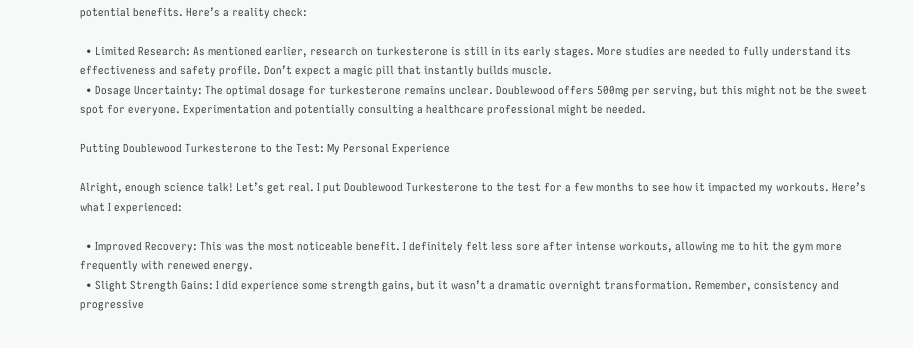potential benefits. Here’s a reality check:

  • Limited Research: As mentioned earlier, research on turkesterone is still in its early stages. More studies are needed to fully understand its effectiveness and safety profile. Don’t expect a magic pill that instantly builds muscle.
  • Dosage Uncertainty: The optimal dosage for turkesterone remains unclear. Doublewood offers 500mg per serving, but this might not be the sweet spot for everyone. Experimentation and potentially consulting a healthcare professional might be needed.

Putting Doublewood Turkesterone to the Test: My Personal Experience

Alright, enough science talk! Let’s get real. I put Doublewood Turkesterone to the test for a few months to see how it impacted my workouts. Here’s what I experienced:

  • Improved Recovery: This was the most noticeable benefit. I definitely felt less sore after intense workouts, allowing me to hit the gym more frequently with renewed energy.
  • Slight Strength Gains: I did experience some strength gains, but it wasn’t a dramatic overnight transformation. Remember, consistency and progressive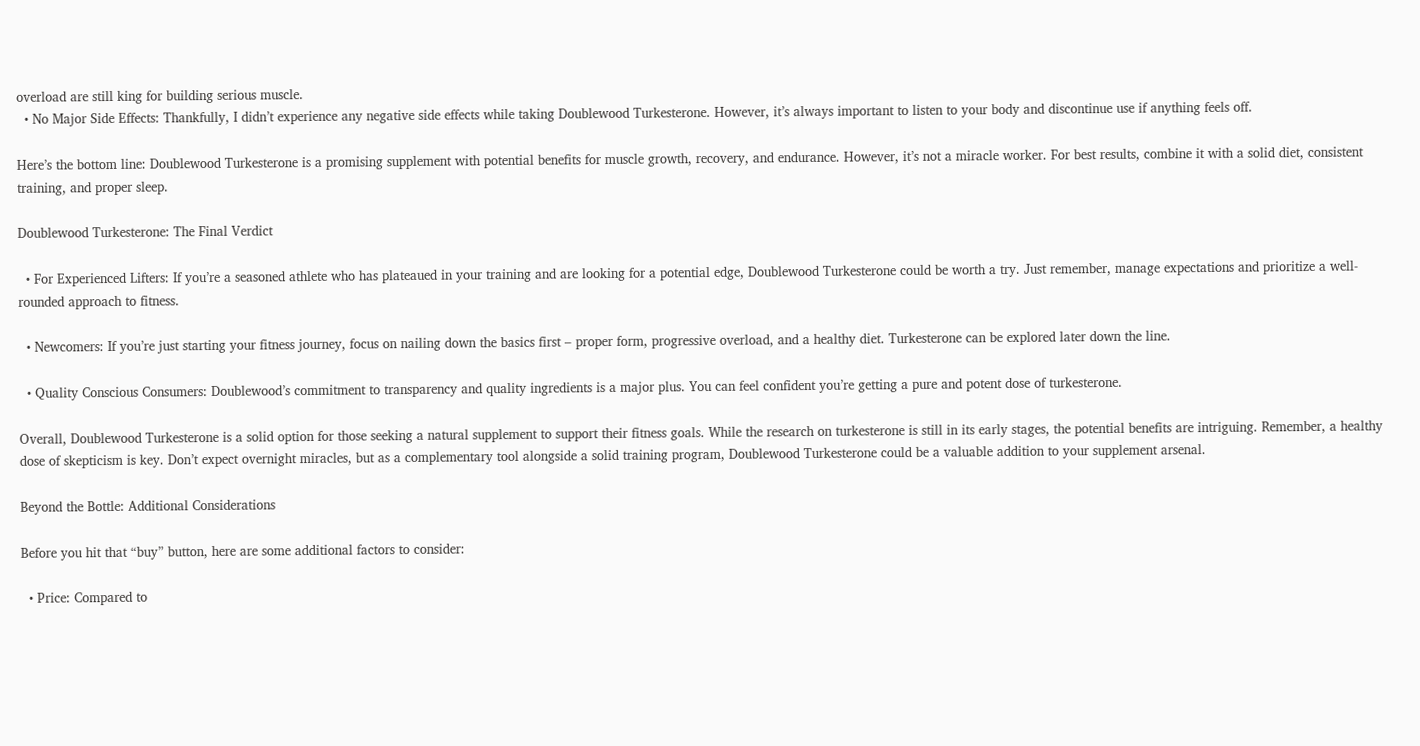overload are still king for building serious muscle.
  • No Major Side Effects: Thankfully, I didn’t experience any negative side effects while taking Doublewood Turkesterone. However, it’s always important to listen to your body and discontinue use if anything feels off.

Here’s the bottom line: Doublewood Turkesterone is a promising supplement with potential benefits for muscle growth, recovery, and endurance. However, it’s not a miracle worker. For best results, combine it with a solid diet, consistent training, and proper sleep.

Doublewood Turkesterone: The Final Verdict

  • For Experienced Lifters: If you’re a seasoned athlete who has plateaued in your training and are looking for a potential edge, Doublewood Turkesterone could be worth a try. Just remember, manage expectations and prioritize a well-rounded approach to fitness.

  • Newcomers: If you’re just starting your fitness journey, focus on nailing down the basics first – proper form, progressive overload, and a healthy diet. Turkesterone can be explored later down the line.

  • Quality Conscious Consumers: Doublewood’s commitment to transparency and quality ingredients is a major plus. You can feel confident you’re getting a pure and potent dose of turkesterone.

Overall, Doublewood Turkesterone is a solid option for those seeking a natural supplement to support their fitness goals. While the research on turkesterone is still in its early stages, the potential benefits are intriguing. Remember, a healthy dose of skepticism is key. Don’t expect overnight miracles, but as a complementary tool alongside a solid training program, Doublewood Turkesterone could be a valuable addition to your supplement arsenal.

Beyond the Bottle: Additional Considerations

Before you hit that “buy” button, here are some additional factors to consider:

  • Price: Compared to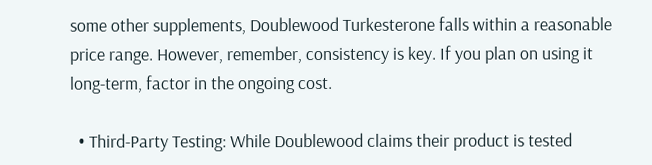some other supplements, Doublewood Turkesterone falls within a reasonable price range. However, remember, consistency is key. If you plan on using it long-term, factor in the ongoing cost.

  • Third-Party Testing: While Doublewood claims their product is tested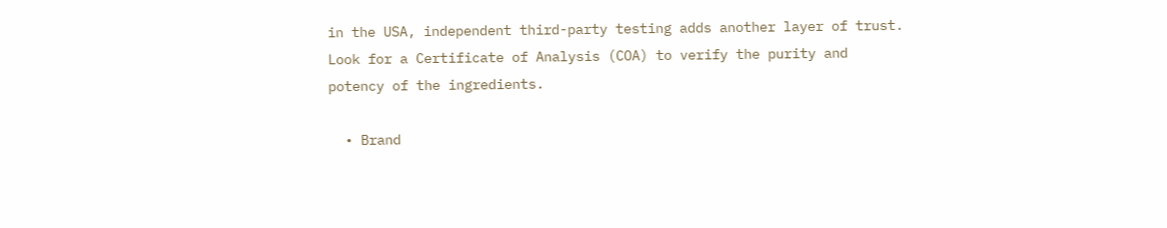in the USA, independent third-party testing adds another layer of trust. Look for a Certificate of Analysis (COA) to verify the purity and potency of the ingredients.

  • Brand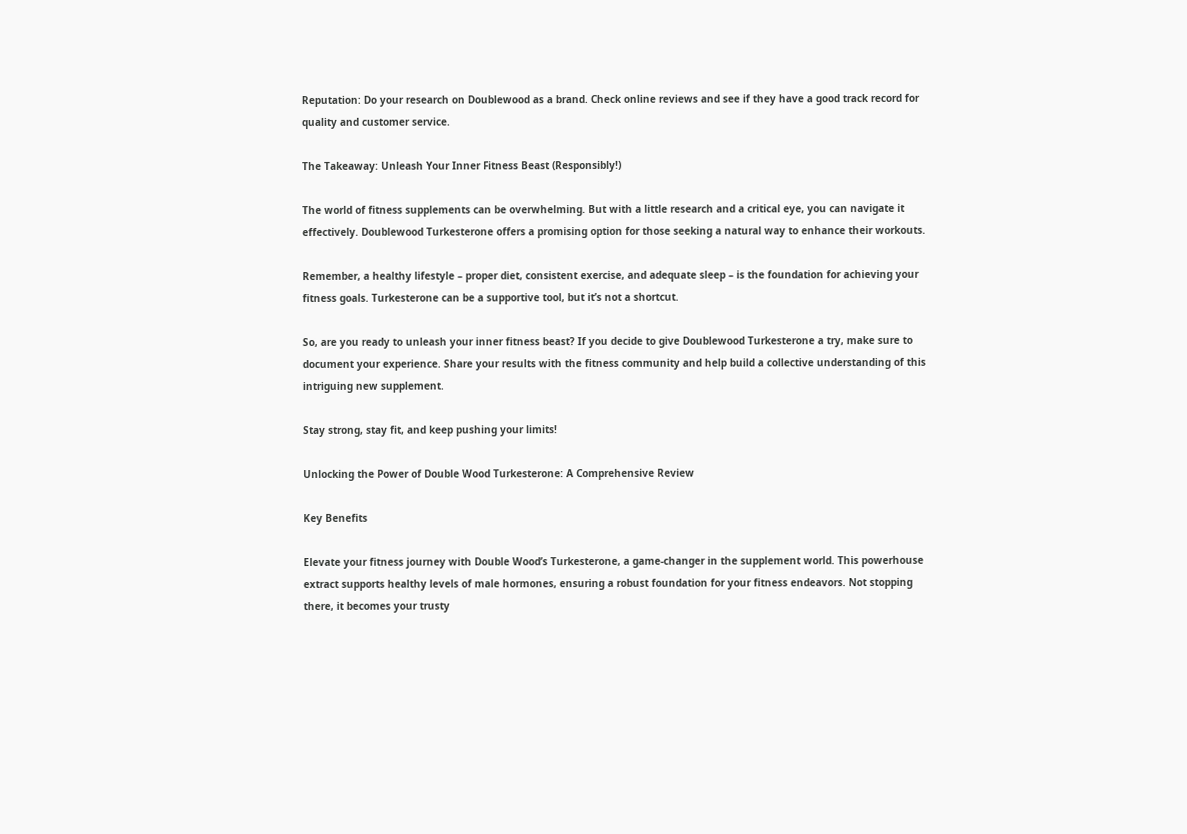Reputation: Do your research on Doublewood as a brand. Check online reviews and see if they have a good track record for quality and customer service.

The Takeaway: Unleash Your Inner Fitness Beast (Responsibly!)

The world of fitness supplements can be overwhelming. But with a little research and a critical eye, you can navigate it effectively. Doublewood Turkesterone offers a promising option for those seeking a natural way to enhance their workouts.

Remember, a healthy lifestyle – proper diet, consistent exercise, and adequate sleep – is the foundation for achieving your fitness goals. Turkesterone can be a supportive tool, but it’s not a shortcut.

So, are you ready to unleash your inner fitness beast? If you decide to give Doublewood Turkesterone a try, make sure to document your experience. Share your results with the fitness community and help build a collective understanding of this intriguing new supplement.

Stay strong, stay fit, and keep pushing your limits!

Unlocking the Power of Double Wood Turkesterone: A Comprehensive Review

Key Benefits

Elevate your fitness journey with Double Wood’s Turkesterone, a game-changer in the supplement world. This powerhouse extract supports healthy levels of male hormones, ensuring a robust foundation for your fitness endeavors. Not stopping there, it becomes your trusty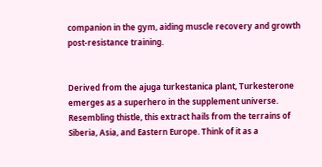companion in the gym, aiding muscle recovery and growth post-resistance training.


Derived from the ajuga turkestanica plant, Turkesterone emerges as a superhero in the supplement universe. Resembling thistle, this extract hails from the terrains of Siberia, Asia, and Eastern Europe. Think of it as a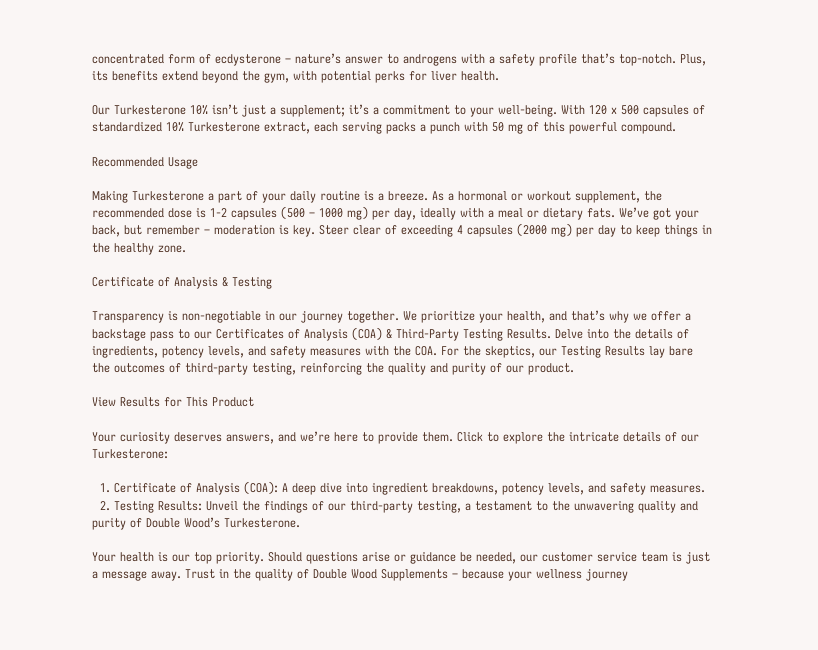concentrated form of ecdysterone – nature’s answer to androgens with a safety profile that’s top-notch. Plus, its benefits extend beyond the gym, with potential perks for liver health.

Our Turkesterone 10% isn’t just a supplement; it’s a commitment to your well-being. With 120 x 500 capsules of standardized 10% Turkesterone extract, each serving packs a punch with 50 mg of this powerful compound.

Recommended Usage

Making Turkesterone a part of your daily routine is a breeze. As a hormonal or workout supplement, the recommended dose is 1-2 capsules (500 – 1000 mg) per day, ideally with a meal or dietary fats. We’ve got your back, but remember – moderation is key. Steer clear of exceeding 4 capsules (2000 mg) per day to keep things in the healthy zone.

Certificate of Analysis & Testing

Transparency is non-negotiable in our journey together. We prioritize your health, and that’s why we offer a backstage pass to our Certificates of Analysis (COA) & Third-Party Testing Results. Delve into the details of ingredients, potency levels, and safety measures with the COA. For the skeptics, our Testing Results lay bare the outcomes of third-party testing, reinforcing the quality and purity of our product.

View Results for This Product

Your curiosity deserves answers, and we’re here to provide them. Click to explore the intricate details of our Turkesterone:

  1. Certificate of Analysis (COA): A deep dive into ingredient breakdowns, potency levels, and safety measures.
  2. Testing Results: Unveil the findings of our third-party testing, a testament to the unwavering quality and purity of Double Wood’s Turkesterone.

Your health is our top priority. Should questions arise or guidance be needed, our customer service team is just a message away. Trust in the quality of Double Wood Supplements – because your wellness journey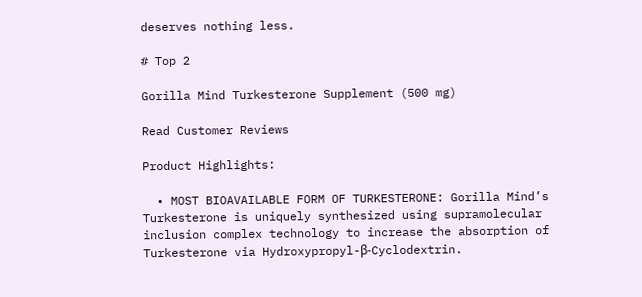deserves nothing less.

# Top 2

Gorilla Mind Turkesterone Supplement (500 mg)

Read Customer Reviews

Product Highlights:

  • MOST BIOAVAILABLE FORM OF TURKESTERONE: Gorilla Mind’s Turkesterone is uniquely synthesized using supramolecular inclusion complex technology to increase the absorption of Turkesterone via Hydroxypropyl-β-Cyclodextrin.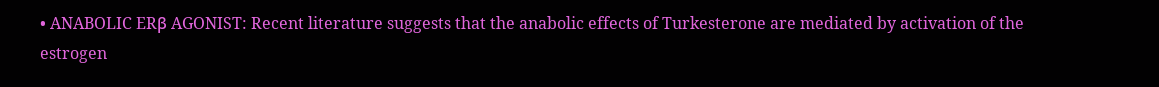• ANABOLIC ERβ AGONIST: Recent literature suggests that the anabolic effects of Turkesterone are mediated by activation of the estrogen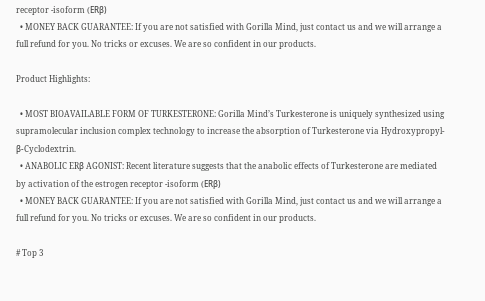receptor -isoform (ERβ)
  • MONEY BACK GUARANTEE: If you are not satisfied with Gorilla Mind, just contact us and we will arrange a full refund for you. No tricks or excuses. We are so confident in our products.

Product Highlights:

  • MOST BIOAVAILABLE FORM OF TURKESTERONE: Gorilla Mind’s Turkesterone is uniquely synthesized using supramolecular inclusion complex technology to increase the absorption of Turkesterone via Hydroxypropyl-β-Cyclodextrin.
  • ANABOLIC ERβ AGONIST: Recent literature suggests that the anabolic effects of Turkesterone are mediated by activation of the estrogen receptor -isoform (ERβ)
  • MONEY BACK GUARANTEE: If you are not satisfied with Gorilla Mind, just contact us and we will arrange a full refund for you. No tricks or excuses. We are so confident in our products.

# Top 3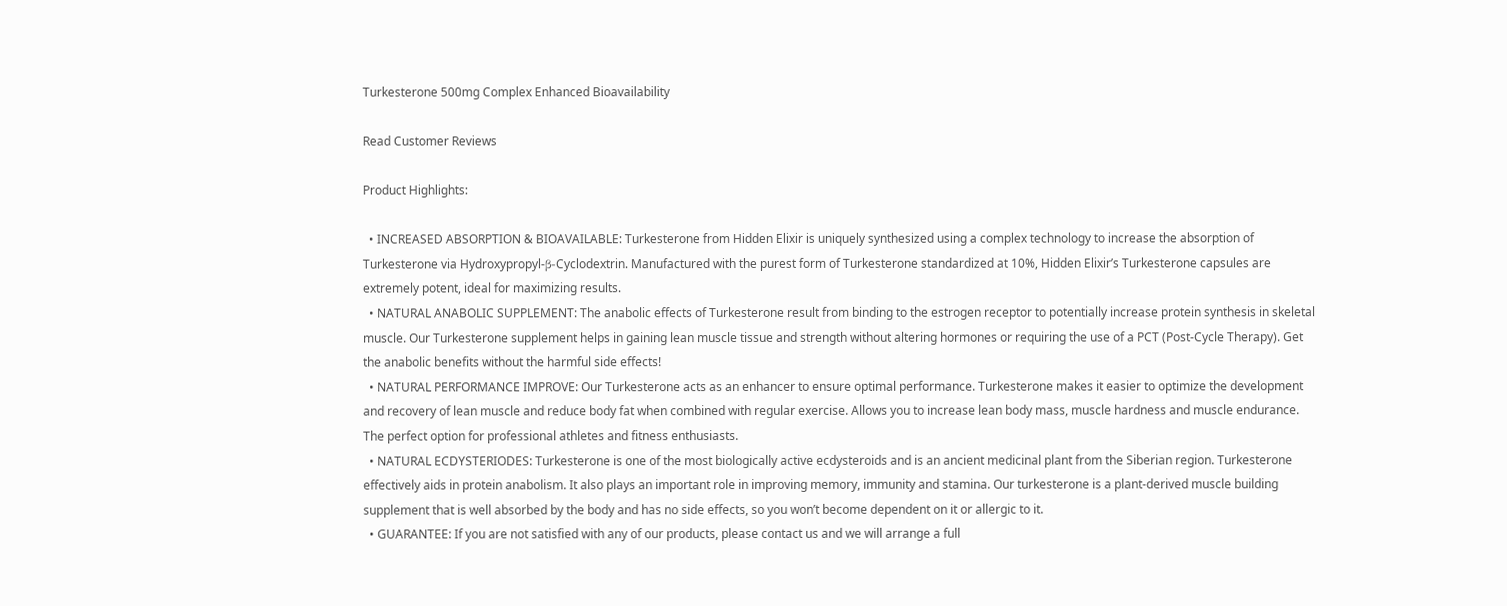Turkesterone 500mg Complex Enhanced Bioavailability

Read Customer Reviews

Product Highlights:

  • INCREASED ABSORPTION & BIOAVAILABLE: Turkesterone from Hidden Elixir is uniquely synthesized using a complex technology to increase the absorption of Turkesterone via Hydroxypropyl-β-Cyclodextrin. Manufactured with the purest form of Turkesterone standardized at 10%, Hidden Elixir’s Turkesterone capsules are extremely potent, ideal for maximizing results.
  • NATURAL ANABOLIC SUPPLEMENT: The anabolic effects of Turkesterone result from binding to the estrogen receptor to potentially increase protein synthesis in skeletal muscle. Our Turkesterone supplement helps in gaining lean muscle tissue and strength without altering hormones or requiring the use of a PCT (Post-Cycle Therapy). Get the anabolic benefits without the harmful side effects!
  • NATURAL PERFORMANCE IMPROVE: Our Turkesterone acts as an enhancer to ensure optimal performance. Turkesterone makes it easier to optimize the development and recovery of lean muscle and reduce body fat when combined with regular exercise. Allows you to increase lean body mass, muscle hardness and muscle endurance. The perfect option for professional athletes and fitness enthusiasts.
  • NATURAL ECDYSTERIODES: Turkesterone is one of the most biologically active ecdysteroids and is an ancient medicinal plant from the Siberian region. Turkesterone effectively aids in protein anabolism. It also plays an important role in improving memory, immunity and stamina. Our turkesterone is a plant-derived muscle building supplement that is well absorbed by the body and has no side effects, so you won’t become dependent on it or allergic to it.
  • GUARANTEE: If you are not satisfied with any of our products, please contact us and we will arrange a full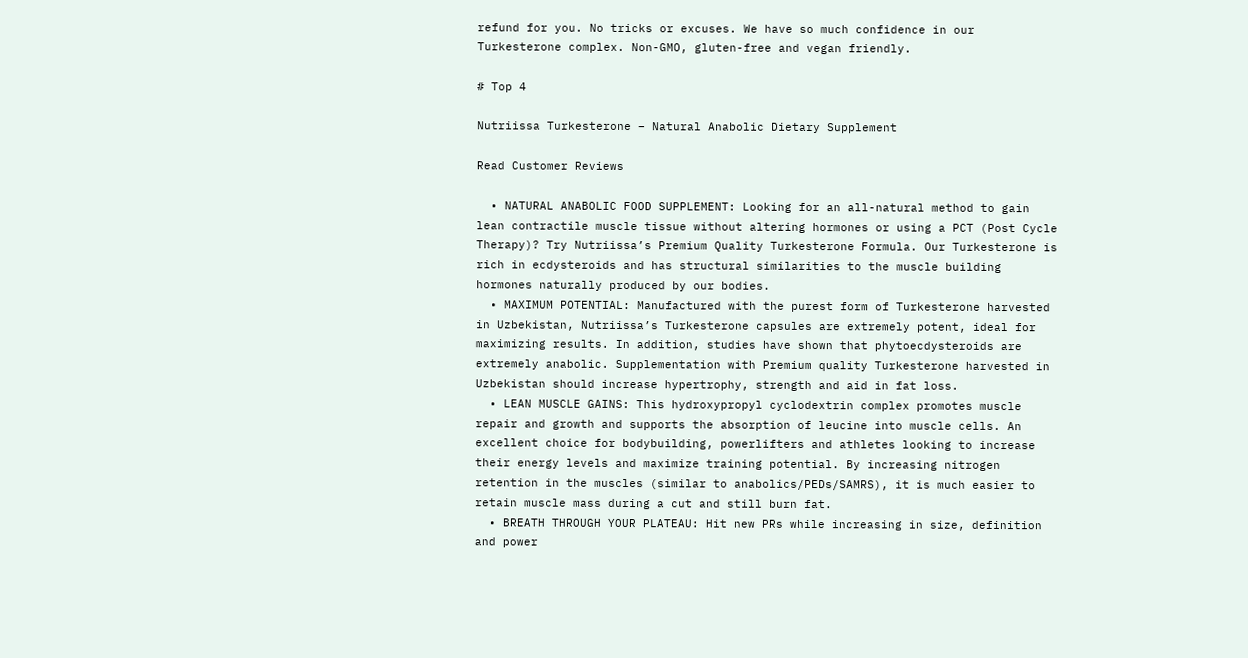refund for you. No tricks or excuses. We have so much confidence in our Turkesterone complex. Non-GMO, gluten-free and vegan friendly.

# Top 4

Nutriissa Turkesterone – Natural Anabolic Dietary Supplement

Read Customer Reviews

  • NATURAL ANABOLIC FOOD SUPPLEMENT: Looking for an all-natural method to gain lean contractile muscle tissue without altering hormones or using a PCT (Post Cycle Therapy)? Try Nutriissa’s Premium Quality Turkesterone Formula. Our Turkesterone is rich in ecdysteroids and has structural similarities to the muscle building hormones naturally produced by our bodies.
  • MAXIMUM POTENTIAL: Manufactured with the purest form of Turkesterone harvested in Uzbekistan, Nutriissa’s Turkesterone capsules are extremely potent, ideal for maximizing results. In addition, studies have shown that phytoecdysteroids are extremely anabolic. Supplementation with Premium quality Turkesterone harvested in Uzbekistan should increase hypertrophy, strength and aid in fat loss.
  • LEAN MUSCLE GAINS: This hydroxypropyl cyclodextrin complex promotes muscle repair and growth and supports the absorption of leucine into muscle cells. An excellent choice for bodybuilding, powerlifters and athletes looking to increase their energy levels and maximize training potential. By increasing nitrogen retention in the muscles (similar to anabolics/PEDs/SAMRS), it is much easier to retain muscle mass during a cut and still burn fat.
  • BREATH THROUGH YOUR PLATEAU: Hit new PRs while increasing in size, definition and power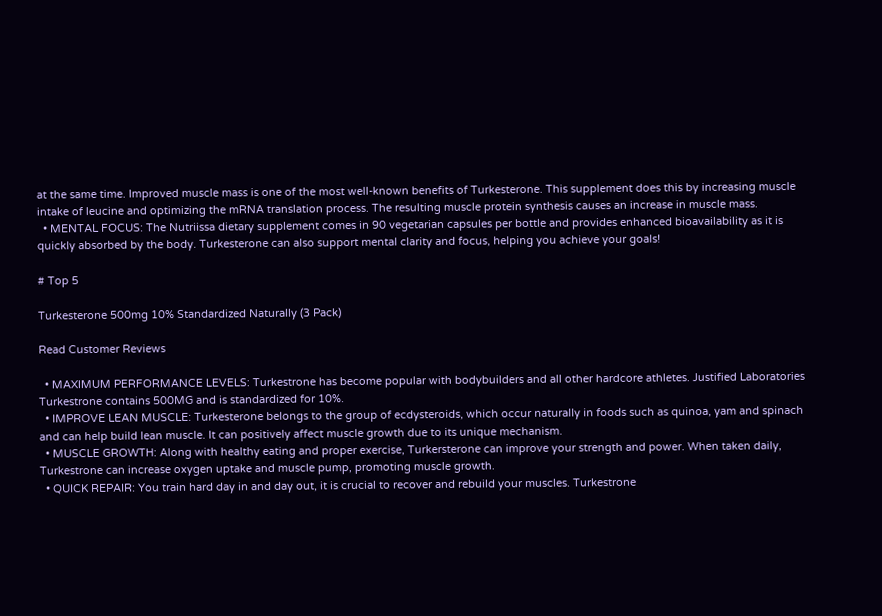at the same time. Improved muscle mass is one of the most well-known benefits of Turkesterone. This supplement does this by increasing muscle intake of leucine and optimizing the mRNA translation process. The resulting muscle protein synthesis causes an increase in muscle mass.
  • MENTAL FOCUS: The Nutriissa dietary supplement comes in 90 vegetarian capsules per bottle and provides enhanced bioavailability as it is quickly absorbed by the body. Turkesterone can also support mental clarity and focus, helping you achieve your goals!

# Top 5

Turkesterone 500mg 10% Standardized Naturally (3 Pack)

Read Customer Reviews

  • MAXIMUM PERFORMANCE LEVELS: Turkestrone has become popular with bodybuilders and all other hardcore athletes. Justified Laboratories Turkestrone contains 500MG and is standardized for 10%.
  • IMPROVE LEAN MUSCLE: Turkesterone belongs to the group of ecdysteroids, which occur naturally in foods such as quinoa, yam and spinach and can help build lean muscle. It can positively affect muscle growth due to its unique mechanism.
  • MUSCLE GROWTH: Along with healthy eating and proper exercise, Turkersterone can improve your strength and power. When taken daily, Turkestrone can increase oxygen uptake and muscle pump, promoting muscle growth.
  • QUICK REPAIR: You train hard day in and day out, it is crucial to recover and rebuild your muscles. Turkestrone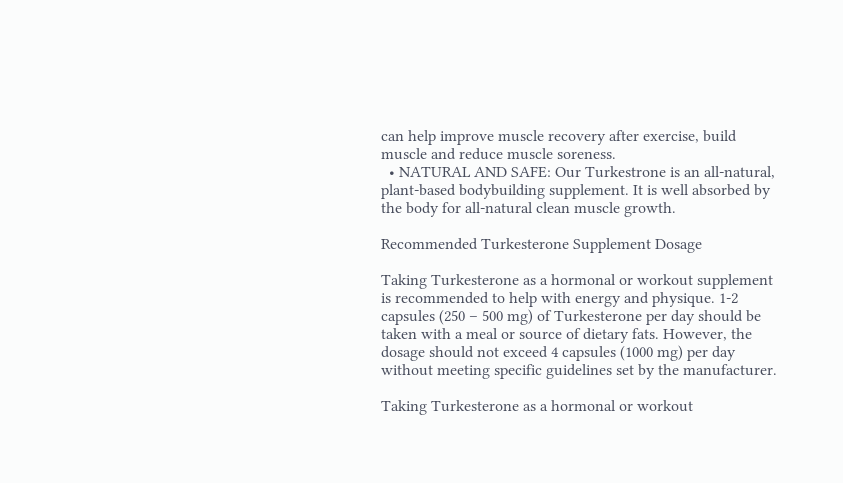can help improve muscle recovery after exercise, build muscle and reduce muscle soreness.
  • NATURAL AND SAFE: Our Turkestrone is an all-natural, plant-based bodybuilding supplement. It is well absorbed by the body for all-natural clean muscle growth.

Recommended Turkesterone Supplement Dosage

Taking Turkesterone as a hormonal or workout supplement is recommended to help with energy and physique. 1-2 capsules (250 – 500 mg) of Turkesterone per day should be taken with a meal or source of dietary fats. However, the dosage should not exceed 4 capsules (1000 mg) per day without meeting specific guidelines set by the manufacturer.

Taking Turkesterone as a hormonal or workout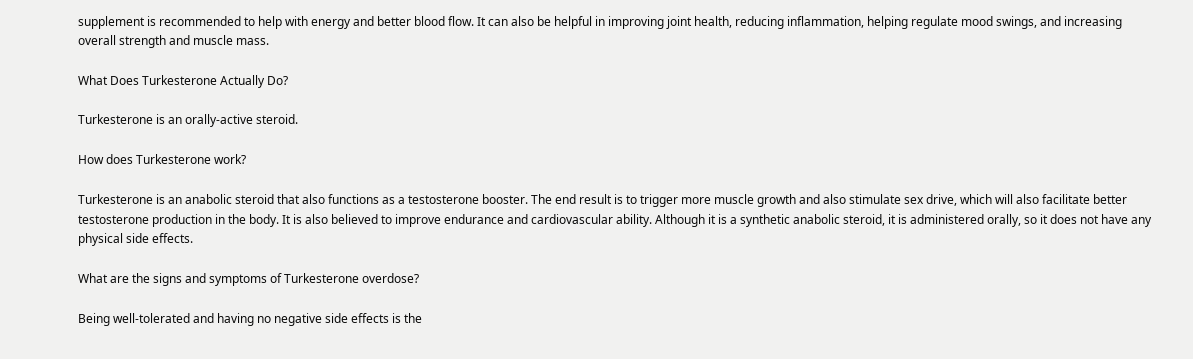supplement is recommended to help with energy and better blood flow. It can also be helpful in improving joint health, reducing inflammation, helping regulate mood swings, and increasing overall strength and muscle mass.

What Does Turkesterone Actually Do?

Turkesterone is an orally-active steroid.

How does Turkesterone work?

Turkesterone is an anabolic steroid that also functions as a testosterone booster. The end result is to trigger more muscle growth and also stimulate sex drive, which will also facilitate better testosterone production in the body. It is also believed to improve endurance and cardiovascular ability. Although it is a synthetic anabolic steroid, it is administered orally, so it does not have any physical side effects.

What are the signs and symptoms of Turkesterone overdose?

Being well-tolerated and having no negative side effects is the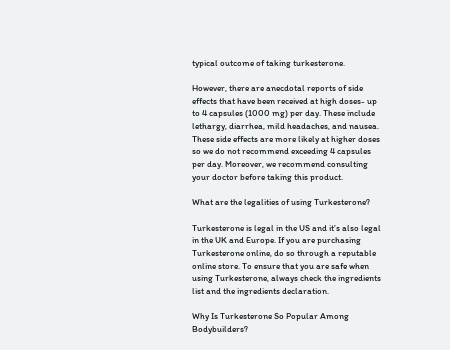typical outcome of taking turkesterone.

However, there are anecdotal reports of side effects that have been received at high doses- up to 4 capsules (1000 mg) per day. These include lethargy, diarrhea, mild headaches, and nausea. These side effects are more likely at higher doses so we do not recommend exceeding 4 capsules per day. Moreover, we recommend consulting your doctor before taking this product.

What are the legalities of using Turkesterone?

Turkesterone is legal in the US and it’s also legal in the UK and Europe. If you are purchasing Turkesterone online, do so through a reputable online store. To ensure that you are safe when using Turkesterone, always check the ingredients list and the ingredients declaration.

Why Is Turkesterone So Popular Among Bodybuilders?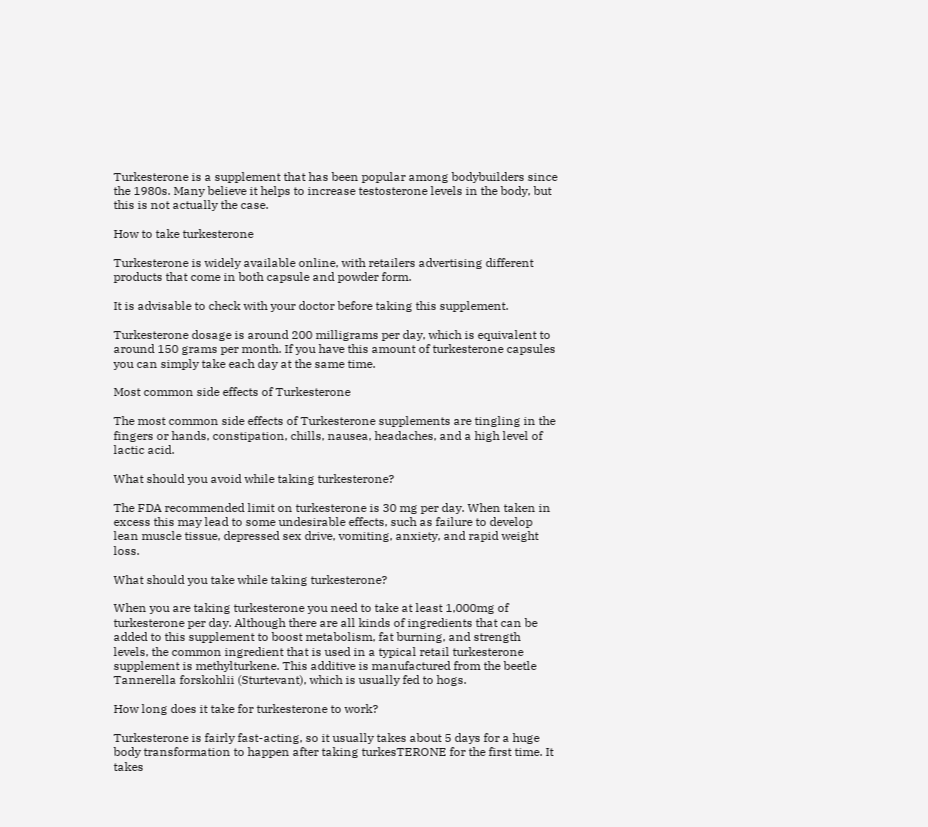Turkesterone is a supplement that has been popular among bodybuilders since the 1980s. Many believe it helps to increase testosterone levels in the body, but this is not actually the case.

How to take turkesterone

Turkesterone is widely available online, with retailers advertising different products that come in both capsule and powder form.

It is advisable to check with your doctor before taking this supplement.

Turkesterone dosage is around 200 milligrams per day, which is equivalent to around 150 grams per month. If you have this amount of turkesterone capsules you can simply take each day at the same time.

Most common side effects of Turkesterone

The most common side effects of Turkesterone supplements are tingling in the fingers or hands, constipation, chills, nausea, headaches, and a high level of lactic acid.

What should you avoid while taking turkesterone?

The FDA recommended limit on turkesterone is 30 mg per day. When taken in excess this may lead to some undesirable effects, such as failure to develop lean muscle tissue, depressed sex drive, vomiting, anxiety, and rapid weight loss.

What should you take while taking turkesterone?

When you are taking turkesterone you need to take at least 1,000mg of turkesterone per day. Although there are all kinds of ingredients that can be added to this supplement to boost metabolism, fat burning, and strength levels, the common ingredient that is used in a typical retail turkesterone supplement is methylturkene. This additive is manufactured from the beetle Tannerella forskohlii (Sturtevant), which is usually fed to hogs.

How long does it take for turkesterone to work?

Turkesterone is fairly fast-acting, so it usually takes about 5 days for a huge body transformation to happen after taking turkesTERONE for the first time. It takes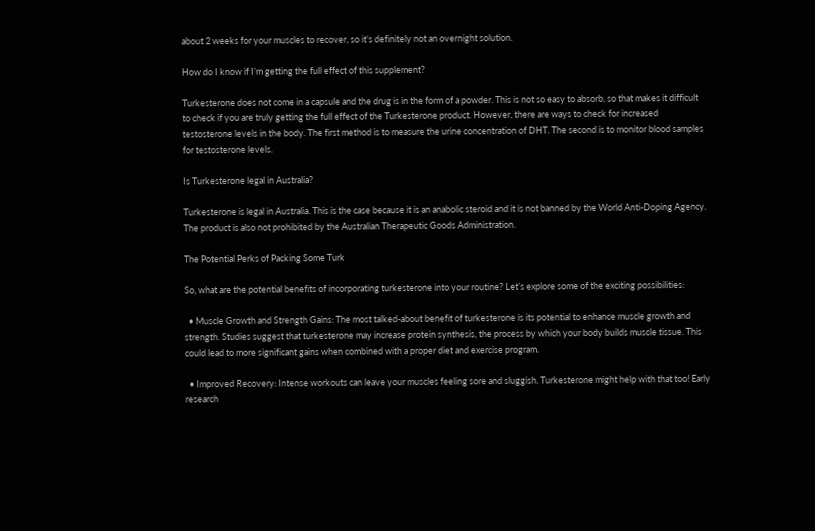about 2 weeks for your muscles to recover, so it’s definitely not an overnight solution.

How do I know if I’m getting the full effect of this supplement?

Turkesterone does not come in a capsule and the drug is in the form of a powder. This is not so easy to absorb, so that makes it difficult to check if you are truly getting the full effect of the Turkesterone product. However, there are ways to check for increased testosterone levels in the body. The first method is to measure the urine concentration of DHT. The second is to monitor blood samples for testosterone levels.

Is Turkesterone legal in Australia?

Turkesterone is legal in Australia. This is the case because it is an anabolic steroid and it is not banned by the World Anti-Doping Agency. The product is also not prohibited by the Australian Therapeutic Goods Administration.

The Potential Perks of Packing Some Turk

So, what are the potential benefits of incorporating turkesterone into your routine? Let’s explore some of the exciting possibilities:

  • Muscle Growth and Strength Gains: The most talked-about benefit of turkesterone is its potential to enhance muscle growth and strength. Studies suggest that turkesterone may increase protein synthesis, the process by which your body builds muscle tissue. This could lead to more significant gains when combined with a proper diet and exercise program.

  • Improved Recovery: Intense workouts can leave your muscles feeling sore and sluggish. Turkesterone might help with that too! Early research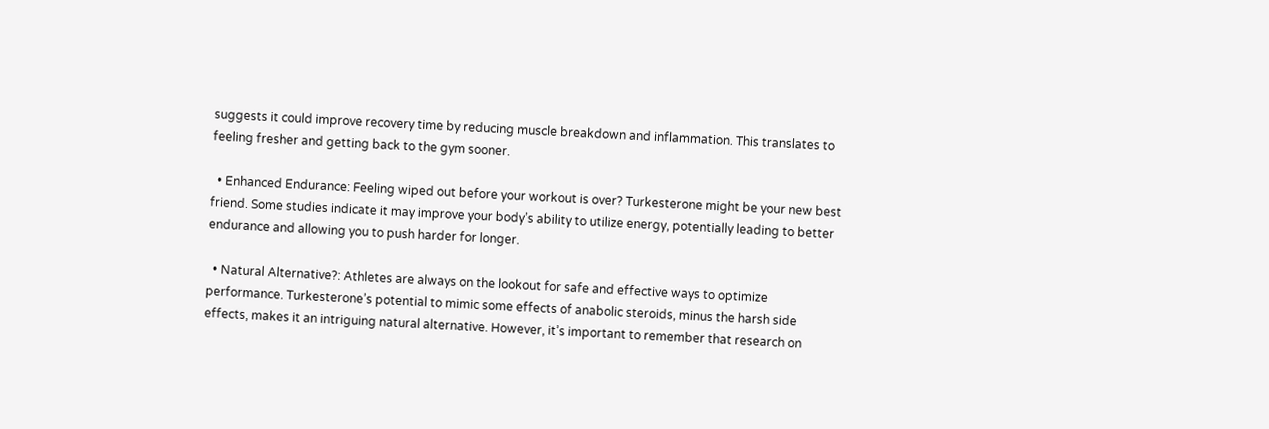suggests it could improve recovery time by reducing muscle breakdown and inflammation. This translates to feeling fresher and getting back to the gym sooner.

  • Enhanced Endurance: Feeling wiped out before your workout is over? Turkesterone might be your new best friend. Some studies indicate it may improve your body’s ability to utilize energy, potentially leading to better endurance and allowing you to push harder for longer.

  • Natural Alternative?: Athletes are always on the lookout for safe and effective ways to optimize performance. Turkesterone’s potential to mimic some effects of anabolic steroids, minus the harsh side effects, makes it an intriguing natural alternative. However, it’s important to remember that research on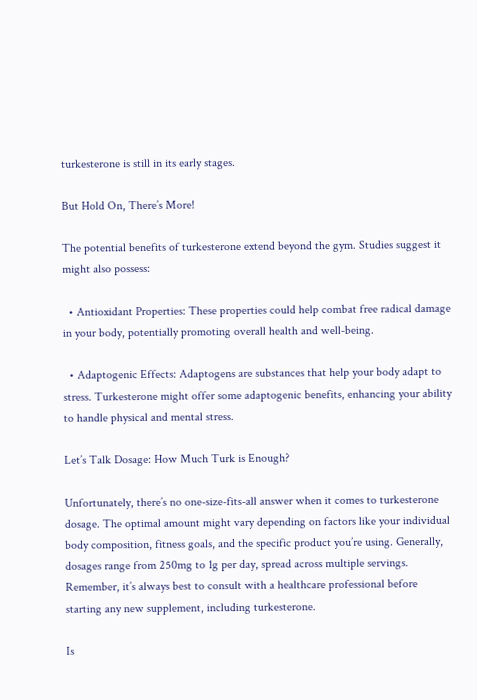turkesterone is still in its early stages.

But Hold On, There’s More!

The potential benefits of turkesterone extend beyond the gym. Studies suggest it might also possess:

  • Antioxidant Properties: These properties could help combat free radical damage in your body, potentially promoting overall health and well-being.

  • Adaptogenic Effects: Adaptogens are substances that help your body adapt to stress. Turkesterone might offer some adaptogenic benefits, enhancing your ability to handle physical and mental stress.

Let’s Talk Dosage: How Much Turk is Enough?

Unfortunately, there’s no one-size-fits-all answer when it comes to turkesterone dosage. The optimal amount might vary depending on factors like your individual body composition, fitness goals, and the specific product you’re using. Generally, dosages range from 250mg to 1g per day, spread across multiple servings. Remember, it’s always best to consult with a healthcare professional before starting any new supplement, including turkesterone.

Is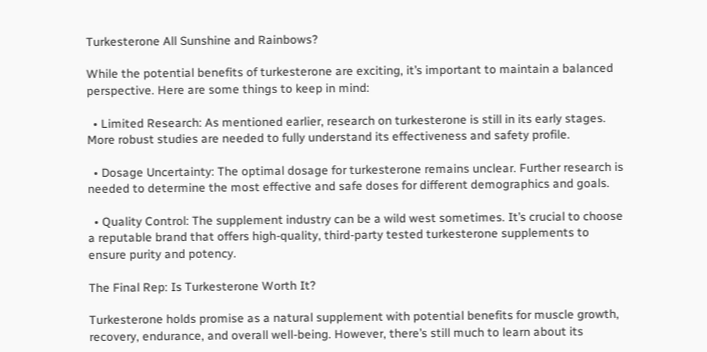Turkesterone All Sunshine and Rainbows?

While the potential benefits of turkesterone are exciting, it’s important to maintain a balanced perspective. Here are some things to keep in mind:

  • Limited Research: As mentioned earlier, research on turkesterone is still in its early stages. More robust studies are needed to fully understand its effectiveness and safety profile.

  • Dosage Uncertainty: The optimal dosage for turkesterone remains unclear. Further research is needed to determine the most effective and safe doses for different demographics and goals.

  • Quality Control: The supplement industry can be a wild west sometimes. It’s crucial to choose a reputable brand that offers high-quality, third-party tested turkesterone supplements to ensure purity and potency.

The Final Rep: Is Turkesterone Worth It?

Turkesterone holds promise as a natural supplement with potential benefits for muscle growth, recovery, endurance, and overall well-being. However, there’s still much to learn about its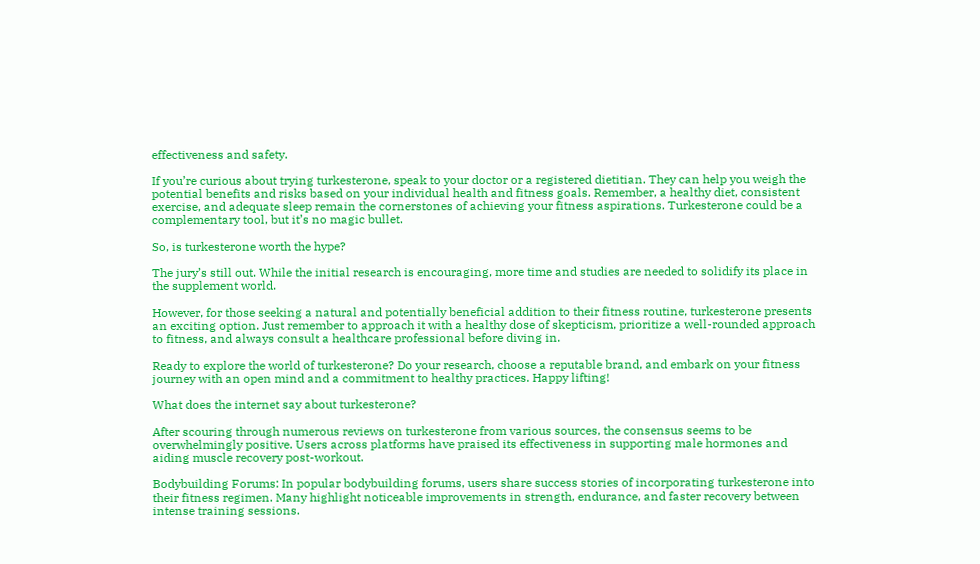effectiveness and safety.

If you’re curious about trying turkesterone, speak to your doctor or a registered dietitian. They can help you weigh the potential benefits and risks based on your individual health and fitness goals. Remember, a healthy diet, consistent exercise, and adequate sleep remain the cornerstones of achieving your fitness aspirations. Turkesterone could be a complementary tool, but it’s no magic bullet.

So, is turkesterone worth the hype?

The jury’s still out. While the initial research is encouraging, more time and studies are needed to solidify its place in the supplement world.

However, for those seeking a natural and potentially beneficial addition to their fitness routine, turkesterone presents an exciting option. Just remember to approach it with a healthy dose of skepticism, prioritize a well-rounded approach to fitness, and always consult a healthcare professional before diving in.

Ready to explore the world of turkesterone? Do your research, choose a reputable brand, and embark on your fitness journey with an open mind and a commitment to healthy practices. Happy lifting!

What does the internet say about turkesterone?

After scouring through numerous reviews on turkesterone from various sources, the consensus seems to be overwhelmingly positive. Users across platforms have praised its effectiveness in supporting male hormones and aiding muscle recovery post-workout.

Bodybuilding Forums: In popular bodybuilding forums, users share success stories of incorporating turkesterone into their fitness regimen. Many highlight noticeable improvements in strength, endurance, and faster recovery between intense training sessions.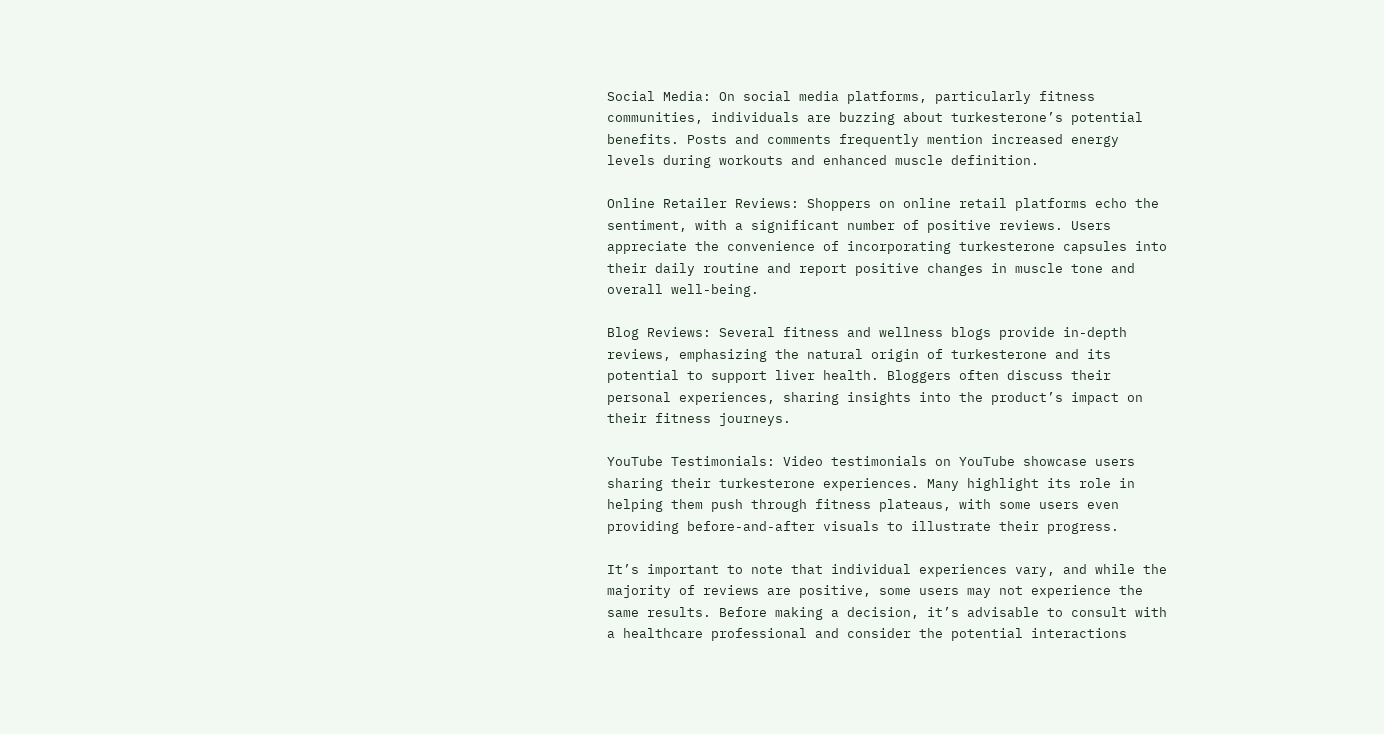Social Media: On social media platforms, particularly fitness communities, individuals are buzzing about turkesterone’s potential benefits. Posts and comments frequently mention increased energy levels during workouts and enhanced muscle definition.

Online Retailer Reviews: Shoppers on online retail platforms echo the sentiment, with a significant number of positive reviews. Users appreciate the convenience of incorporating turkesterone capsules into their daily routine and report positive changes in muscle tone and overall well-being.

Blog Reviews: Several fitness and wellness blogs provide in-depth reviews, emphasizing the natural origin of turkesterone and its potential to support liver health. Bloggers often discuss their personal experiences, sharing insights into the product’s impact on their fitness journeys.

YouTube Testimonials: Video testimonials on YouTube showcase users sharing their turkesterone experiences. Many highlight its role in helping them push through fitness plateaus, with some users even providing before-and-after visuals to illustrate their progress.

It’s important to note that individual experiences vary, and while the majority of reviews are positive, some users may not experience the same results. Before making a decision, it’s advisable to consult with a healthcare professional and consider the potential interactions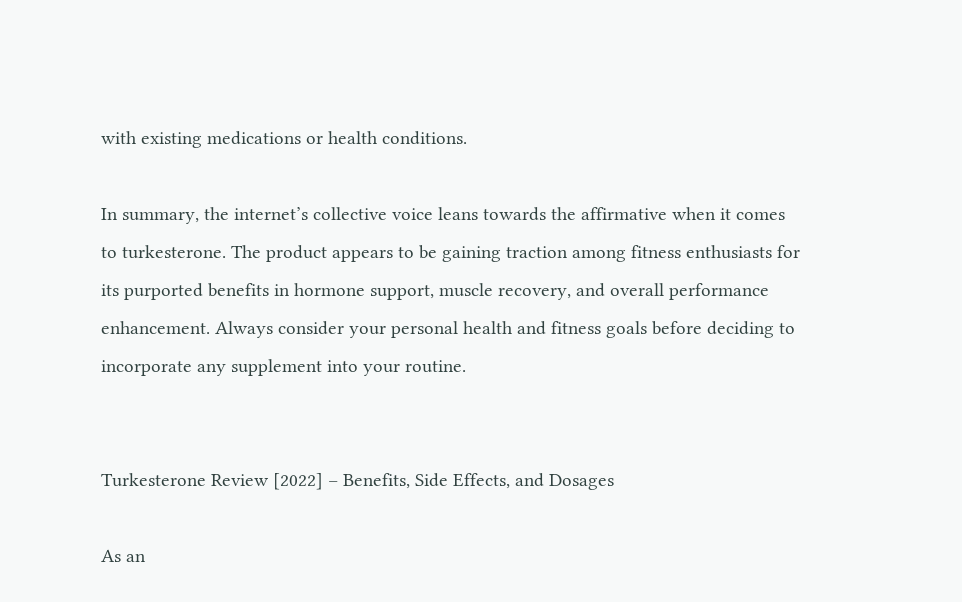with existing medications or health conditions.

In summary, the internet’s collective voice leans towards the affirmative when it comes to turkesterone. The product appears to be gaining traction among fitness enthusiasts for its purported benefits in hormone support, muscle recovery, and overall performance enhancement. Always consider your personal health and fitness goals before deciding to incorporate any supplement into your routine.


Turkesterone Review [2022] – Benefits, Side Effects, and Dosages

As an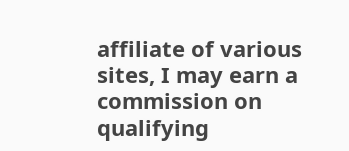affiliate of various sites, I may earn a commission on qualifying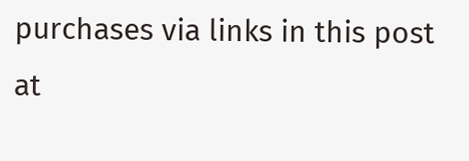purchases via links in this post at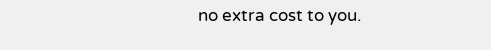no extra cost to you.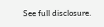See full disclosure.